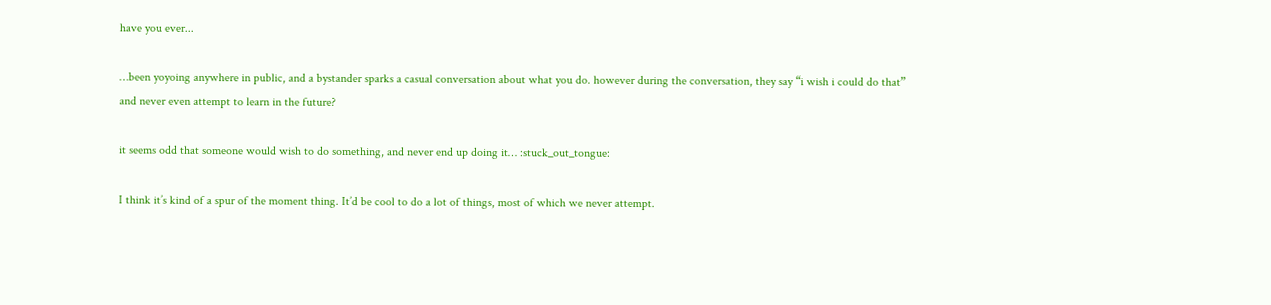have you ever...

…been yoyoing anywhere in public, and a bystander sparks a casual conversation about what you do. however during the conversation, they say “i wish i could do that” and never even attempt to learn in the future?

it seems odd that someone would wish to do something, and never end up doing it… :stuck_out_tongue:

I think it’s kind of a spur of the moment thing. It’d be cool to do a lot of things, most of which we never attempt.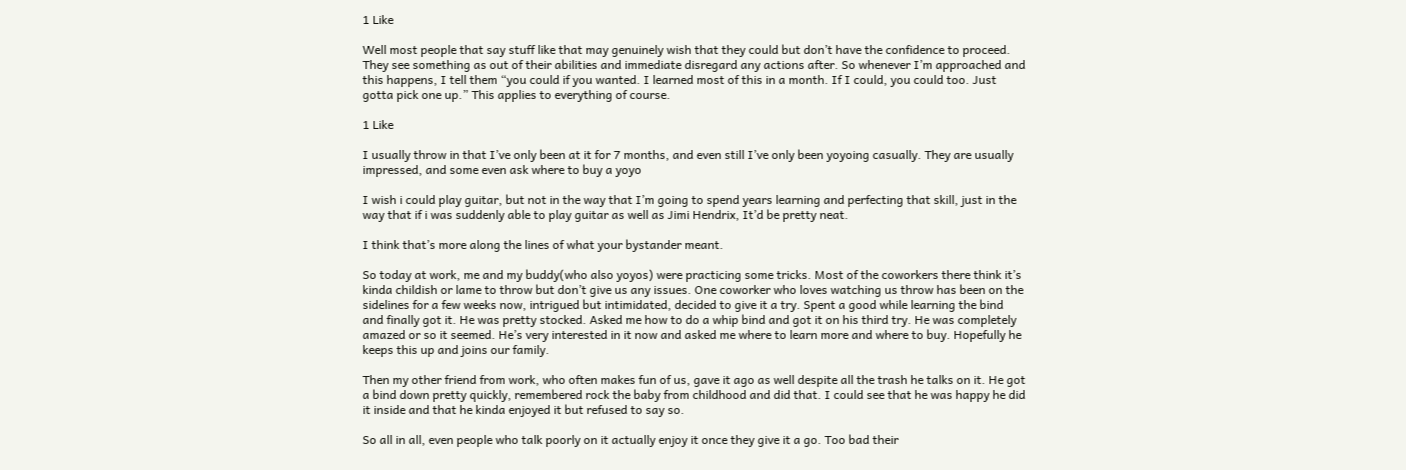1 Like

Well most people that say stuff like that may genuinely wish that they could but don’t have the confidence to proceed. They see something as out of their abilities and immediate disregard any actions after. So whenever I’m approached and this happens, I tell them “you could if you wanted. I learned most of this in a month. If I could, you could too. Just gotta pick one up.” This applies to everything of course.

1 Like

I usually throw in that I’ve only been at it for 7 months, and even still I’ve only been yoyoing casually. They are usually impressed, and some even ask where to buy a yoyo

I wish i could play guitar, but not in the way that I’m going to spend years learning and perfecting that skill, just in the way that if i was suddenly able to play guitar as well as Jimi Hendrix, It’d be pretty neat.

I think that’s more along the lines of what your bystander meant.

So today at work, me and my buddy(who also yoyos) were practicing some tricks. Most of the coworkers there think it’s kinda childish or lame to throw but don’t give us any issues. One coworker who loves watching us throw has been on the sidelines for a few weeks now, intrigued but intimidated, decided to give it a try. Spent a good while learning the bind and finally got it. He was pretty stocked. Asked me how to do a whip bind and got it on his third try. He was completely amazed or so it seemed. He’s very interested in it now and asked me where to learn more and where to buy. Hopefully he keeps this up and joins our family.

Then my other friend from work, who often makes fun of us, gave it ago as well despite all the trash he talks on it. He got a bind down pretty quickly, remembered rock the baby from childhood and did that. I could see that he was happy he did it inside and that he kinda enjoyed it but refused to say so.

So all in all, even people who talk poorly on it actually enjoy it once they give it a go. Too bad their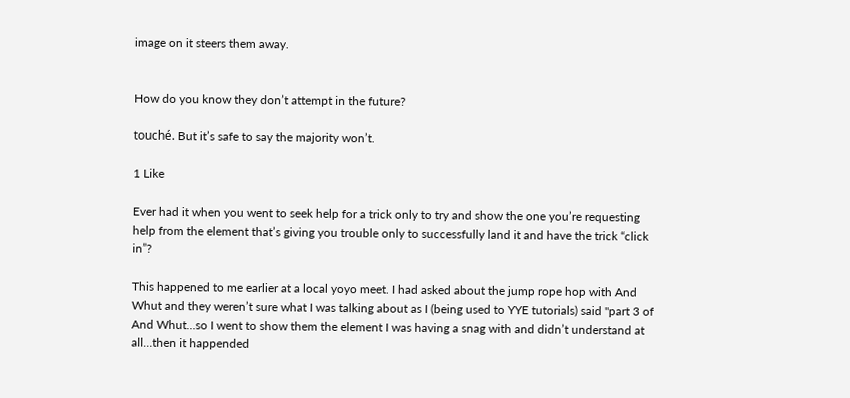image on it steers them away.


How do you know they don’t attempt in the future?

touché. But it’s safe to say the majority won’t.

1 Like

Ever had it when you went to seek help for a trick only to try and show the one you’re requesting help from the element that’s giving you trouble only to successfully land it and have the trick “click in”?

This happened to me earlier at a local yoyo meet. I had asked about the jump rope hop with And Whut and they weren’t sure what I was talking about as I (being used to YYE tutorials) said "part 3 of And Whut…so I went to show them the element I was having a snag with and didn’t understand at all…then it happended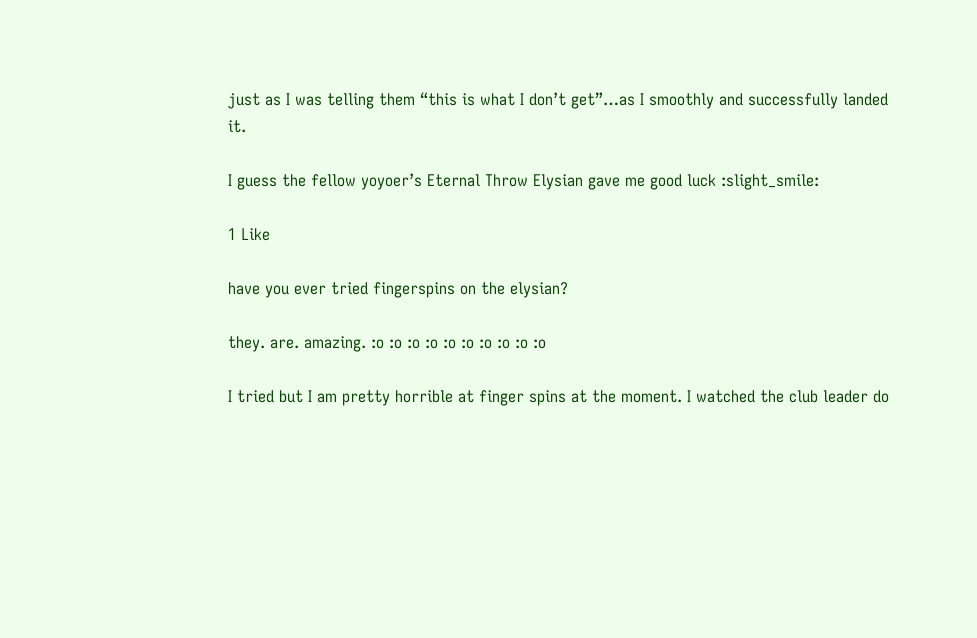just as I was telling them “this is what I don’t get”…as I smoothly and successfully landed it.

I guess the fellow yoyoer’s Eternal Throw Elysian gave me good luck :slight_smile:

1 Like

have you ever tried fingerspins on the elysian?

they. are. amazing. :o :o :o :o :o :o :o :o :o :o

I tried but I am pretty horrible at finger spins at the moment. I watched the club leader do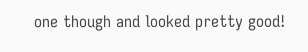one though and looked pretty good!